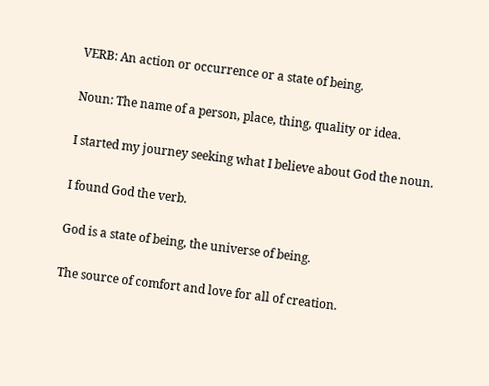VERB: An action or occurrence or a state of being.

Noun: The name of a person, place, thing, quality or idea.

I started my journey seeking what I believe about God the noun.

I found God the verb.

God is a state of being, the universe of being.

The source of comfort and love for all of creation.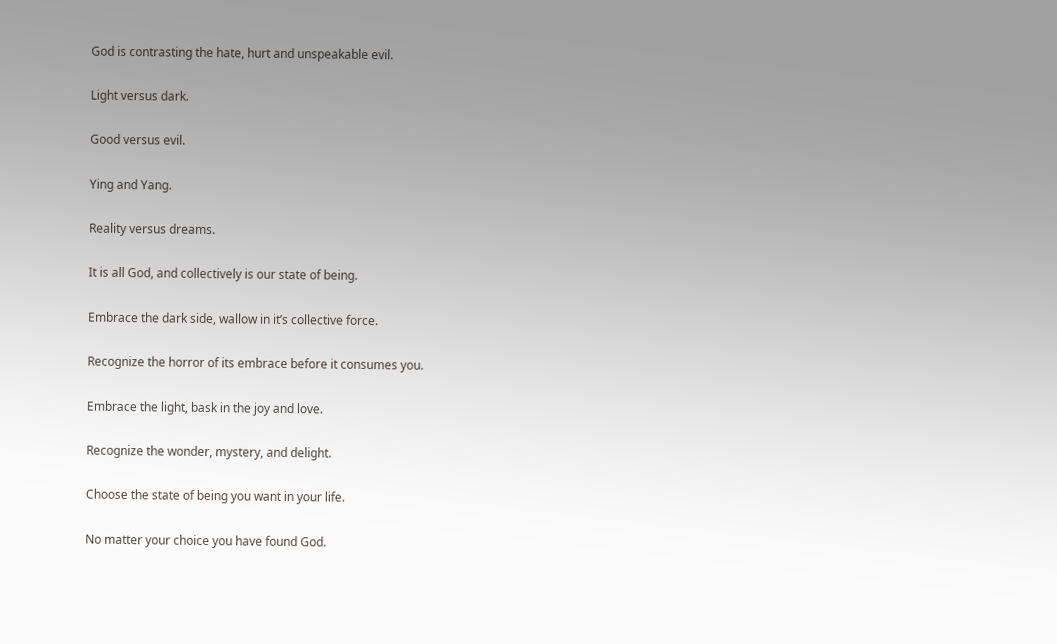God is contrasting the hate, hurt and unspeakable evil.

Light versus dark.

Good versus evil.

Ying and Yang.

Reality versus dreams.

It is all God, and collectively is our state of being.

Embrace the dark side, wallow in it’s collective force.

Recognize the horror of its embrace before it consumes you.

Embrace the light, bask in the joy and love.

Recognize the wonder, mystery, and delight.

Choose the state of being you want in your life.

No matter your choice you have found God.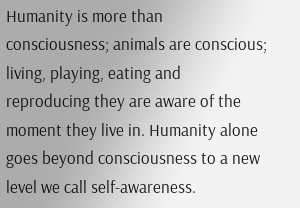Humanity is more than consciousness; animals are conscious; living, playing, eating and reproducing they are aware of the moment they live in. Humanity alone goes beyond consciousness to a new level we call self-awareness.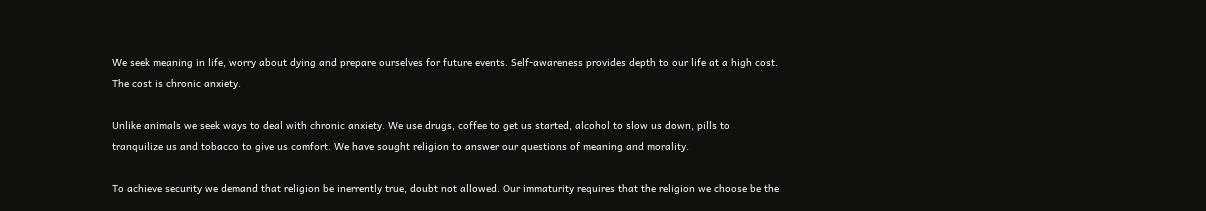We seek meaning in life, worry about dying and prepare ourselves for future events. Self-awareness provides depth to our life at a high cost. The cost is chronic anxiety.

Unlike animals we seek ways to deal with chronic anxiety. We use drugs, coffee to get us started, alcohol to slow us down, pills to tranquilize us and tobacco to give us comfort. We have sought religion to answer our questions of meaning and morality.

To achieve security we demand that religion be inerrently true, doubt not allowed. Our immaturity requires that the religion we choose be the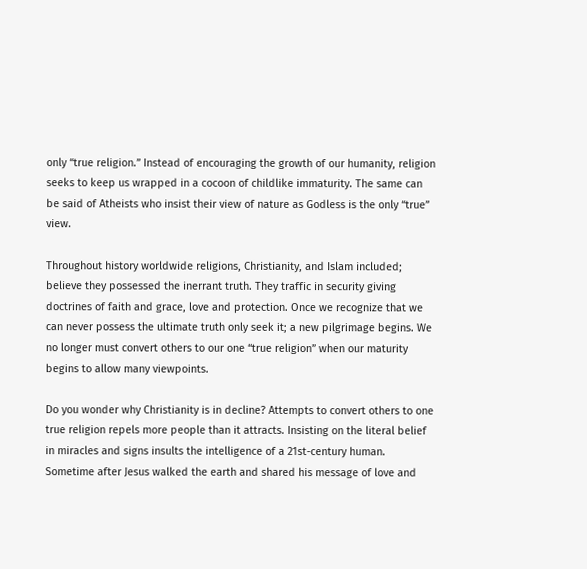only “true religion.” Instead of encouraging the growth of our humanity, religion seeks to keep us wrapped in a cocoon of childlike immaturity. The same can be said of Atheists who insist their view of nature as Godless is the only “true” view.

Throughout history worldwide religions, Christianity, and Islam included; believe they possessed the inerrant truth. They traffic in security giving doctrines of faith and grace, love and protection. Once we recognize that we can never possess the ultimate truth only seek it; a new pilgrimage begins. We no longer must convert others to our one “true religion” when our maturity begins to allow many viewpoints.

Do you wonder why Christianity is in decline? Attempts to convert others to one true religion repels more people than it attracts. Insisting on the literal belief in miracles and signs insults the intelligence of a 21st-century human. Sometime after Jesus walked the earth and shared his message of love and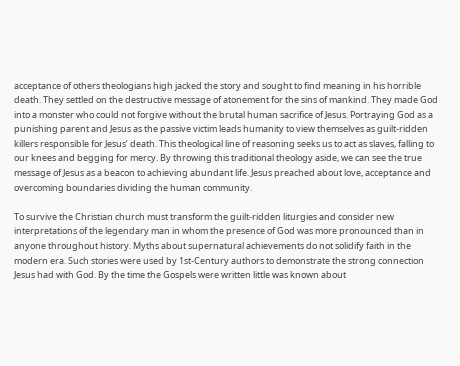acceptance of others theologians high jacked the story and sought to find meaning in his horrible death. They settled on the destructive message of atonement for the sins of mankind. They made God into a monster who could not forgive without the brutal human sacrifice of Jesus. Portraying God as a punishing parent and Jesus as the passive victim leads humanity to view themselves as guilt-ridden killers responsible for Jesus’ death. This theological line of reasoning seeks us to act as slaves, falling to our knees and begging for mercy. By throwing this traditional theology aside, we can see the true message of Jesus as a beacon to achieving abundant life. Jesus preached about love, acceptance and overcoming boundaries dividing the human community.

To survive the Christian church must transform the guilt-ridden liturgies and consider new interpretations of the legendary man in whom the presence of God was more pronounced than in anyone throughout history. Myths about supernatural achievements do not solidify faith in the modern era. Such stories were used by 1st-Century authors to demonstrate the strong connection Jesus had with God. By the time the Gospels were written little was known about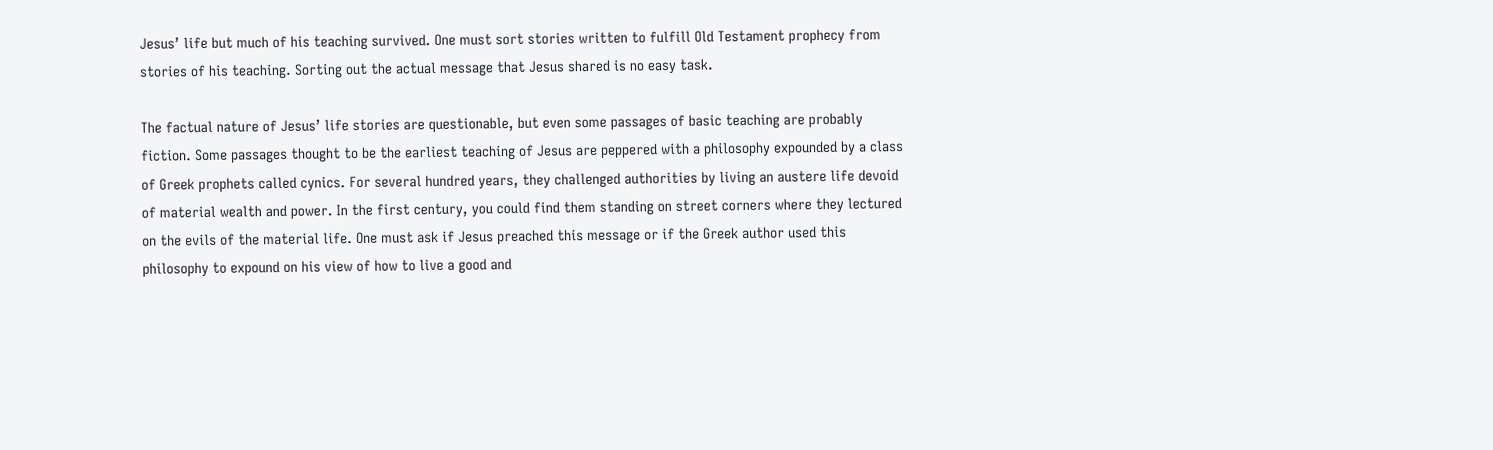Jesus’ life but much of his teaching survived. One must sort stories written to fulfill Old Testament prophecy from stories of his teaching. Sorting out the actual message that Jesus shared is no easy task.

The factual nature of Jesus’ life stories are questionable, but even some passages of basic teaching are probably fiction. Some passages thought to be the earliest teaching of Jesus are peppered with a philosophy expounded by a class of Greek prophets called cynics. For several hundred years, they challenged authorities by living an austere life devoid of material wealth and power. In the first century, you could find them standing on street corners where they lectured on the evils of the material life. One must ask if Jesus preached this message or if the Greek author used this philosophy to expound on his view of how to live a good and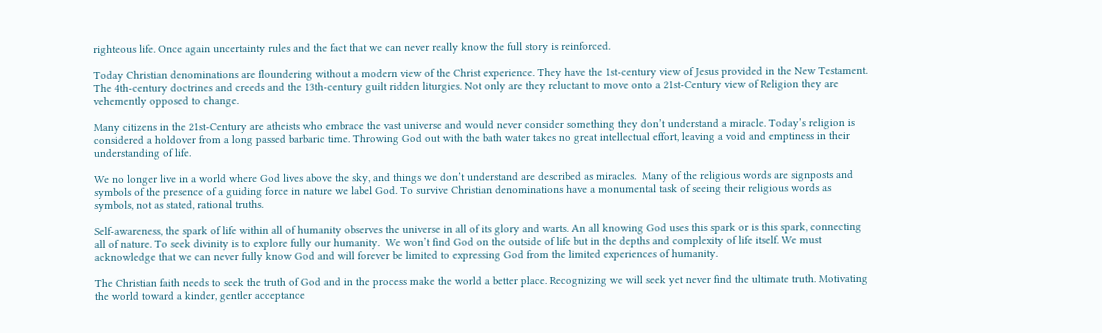righteous life. Once again uncertainty rules and the fact that we can never really know the full story is reinforced.

Today Christian denominations are floundering without a modern view of the Christ experience. They have the 1st-century view of Jesus provided in the New Testament. The 4th-century doctrines and creeds and the 13th-century guilt ridden liturgies. Not only are they reluctant to move onto a 21st-Century view of Religion they are vehemently opposed to change.

Many citizens in the 21st-Century are atheists who embrace the vast universe and would never consider something they don’t understand a miracle. Today’s religion is considered a holdover from a long passed barbaric time. Throwing God out with the bath water takes no great intellectual effort, leaving a void and emptiness in their understanding of life.

We no longer live in a world where God lives above the sky, and things we don’t understand are described as miracles.  Many of the religious words are signposts and symbols of the presence of a guiding force in nature we label God. To survive Christian denominations have a monumental task of seeing their religious words as symbols, not as stated, rational truths.

Self-awareness, the spark of life within all of humanity observes the universe in all of its glory and warts. An all knowing God uses this spark or is this spark, connecting all of nature. To seek divinity is to explore fully our humanity.  We won’t find God on the outside of life but in the depths and complexity of life itself. We must acknowledge that we can never fully know God and will forever be limited to expressing God from the limited experiences of humanity.

The Christian faith needs to seek the truth of God and in the process make the world a better place. Recognizing we will seek yet never find the ultimate truth. Motivating the world toward a kinder, gentler acceptance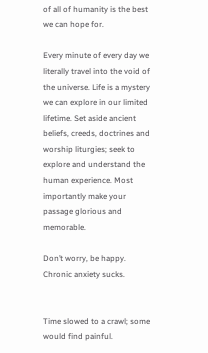of all of humanity is the best we can hope for.

Every minute of every day we literally travel into the void of the universe. Life is a mystery we can explore in our limited lifetime. Set aside ancient beliefs, creeds, doctrines and worship liturgies; seek to explore and understand the human experience. Most importantly make your passage glorious and memorable.

Don’t worry, be happy. Chronic anxiety sucks.


Time slowed to a crawl; some would find painful.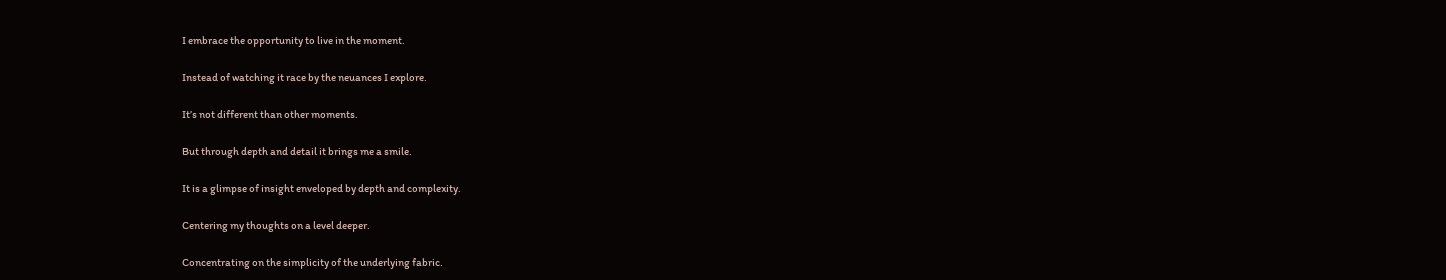I embrace the opportunity to live in the moment.

Instead of watching it race by the neuances I explore.

It’s not different than other moments.

But through depth and detail it brings me a smile.

It is a glimpse of insight enveloped by depth and complexity.

Centering my thoughts on a level deeper.

Concentrating on the simplicity of the underlying fabric.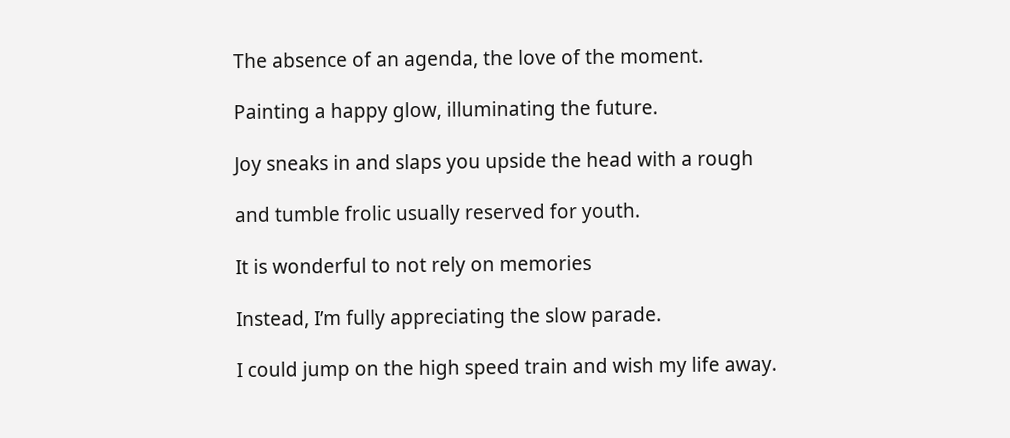The absence of an agenda, the love of the moment.

Painting a happy glow, illuminating the future.

Joy sneaks in and slaps you upside the head with a rough

and tumble frolic usually reserved for youth.

It is wonderful to not rely on memories

Instead, I’m fully appreciating the slow parade.

I could jump on the high speed train and wish my life away.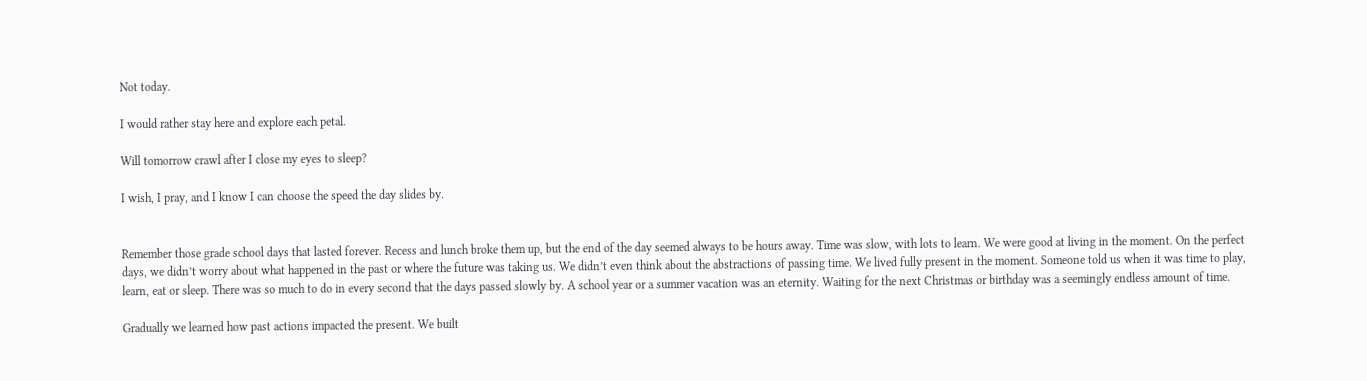Not today.

I would rather stay here and explore each petal.

Will tomorrow crawl after I close my eyes to sleep?

I wish, I pray, and I know I can choose the speed the day slides by.


Remember those grade school days that lasted forever. Recess and lunch broke them up, but the end of the day seemed always to be hours away. Time was slow, with lots to learn. We were good at living in the moment. On the perfect days, we didn’t worry about what happened in the past or where the future was taking us. We didn’t even think about the abstractions of passing time. We lived fully present in the moment. Someone told us when it was time to play, learn, eat or sleep. There was so much to do in every second that the days passed slowly by. A school year or a summer vacation was an eternity. Waiting for the next Christmas or birthday was a seemingly endless amount of time.

Gradually we learned how past actions impacted the present. We built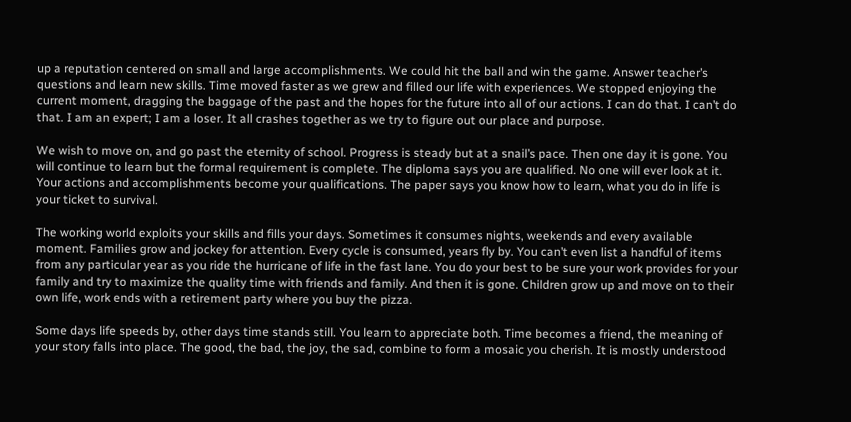up a reputation centered on small and large accomplishments. We could hit the ball and win the game. Answer teacher’s questions and learn new skills. Time moved faster as we grew and filled our life with experiences. We stopped enjoying the current moment, dragging the baggage of the past and the hopes for the future into all of our actions. I can do that. I can’t do that. I am an expert; I am a loser. It all crashes together as we try to figure out our place and purpose.

We wish to move on, and go past the eternity of school. Progress is steady but at a snail’s pace. Then one day it is gone. You will continue to learn but the formal requirement is complete. The diploma says you are qualified. No one will ever look at it. Your actions and accomplishments become your qualifications. The paper says you know how to learn, what you do in life is your ticket to survival.

The working world exploits your skills and fills your days. Sometimes it consumes nights, weekends and every available moment. Families grow and jockey for attention. Every cycle is consumed, years fly by. You can’t even list a handful of items from any particular year as you ride the hurricane of life in the fast lane. You do your best to be sure your work provides for your family and try to maximize the quality time with friends and family. And then it is gone. Children grow up and move on to their own life, work ends with a retirement party where you buy the pizza.

Some days life speeds by, other days time stands still. You learn to appreciate both. Time becomes a friend, the meaning of your story falls into place. The good, the bad, the joy, the sad, combine to form a mosaic you cherish. It is mostly understood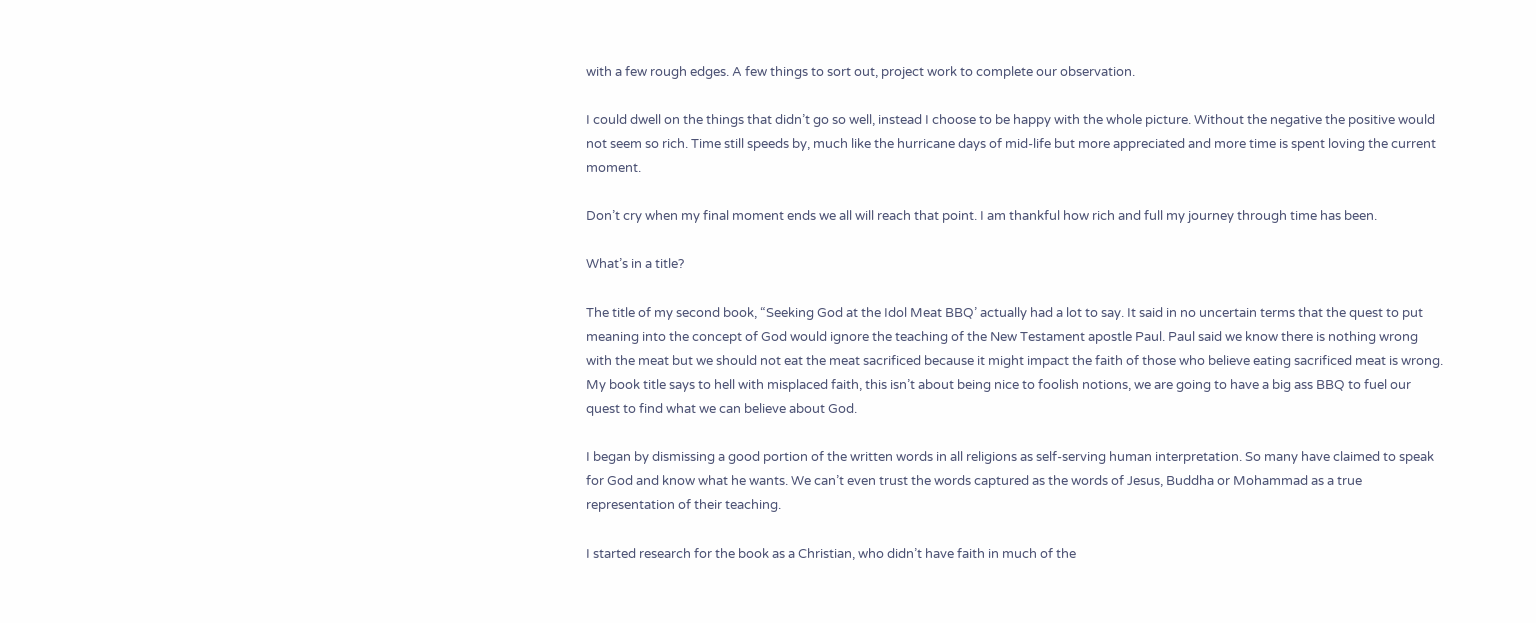with a few rough edges. A few things to sort out, project work to complete our observation.

I could dwell on the things that didn’t go so well, instead I choose to be happy with the whole picture. Without the negative the positive would not seem so rich. Time still speeds by, much like the hurricane days of mid-life but more appreciated and more time is spent loving the current moment.

Don’t cry when my final moment ends we all will reach that point. I am thankful how rich and full my journey through time has been.

What’s in a title?

The title of my second book, “Seeking God at the Idol Meat BBQ’ actually had a lot to say. It said in no uncertain terms that the quest to put meaning into the concept of God would ignore the teaching of the New Testament apostle Paul. Paul said we know there is nothing wrong with the meat but we should not eat the meat sacrificed because it might impact the faith of those who believe eating sacrificed meat is wrong. My book title says to hell with misplaced faith, this isn’t about being nice to foolish notions, we are going to have a big ass BBQ to fuel our quest to find what we can believe about God.

I began by dismissing a good portion of the written words in all religions as self-serving human interpretation. So many have claimed to speak for God and know what he wants. We can’t even trust the words captured as the words of Jesus, Buddha or Mohammad as a true representation of their teaching.

I started research for the book as a Christian, who didn’t have faith in much of the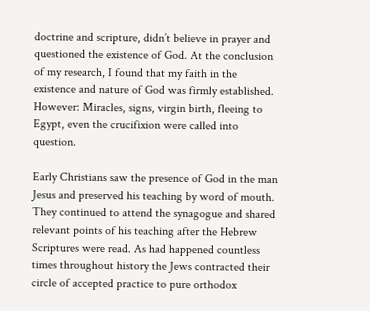doctrine and scripture, didn’t believe in prayer and questioned the existence of God. At the conclusion of my research, I found that my faith in the existence and nature of God was firmly established. However: Miracles, signs, virgin birth, fleeing to Egypt, even the crucifixion were called into question.

Early Christians saw the presence of God in the man Jesus and preserved his teaching by word of mouth. They continued to attend the synagogue and shared relevant points of his teaching after the Hebrew Scriptures were read. As had happened countless times throughout history the Jews contracted their circle of accepted practice to pure orthodox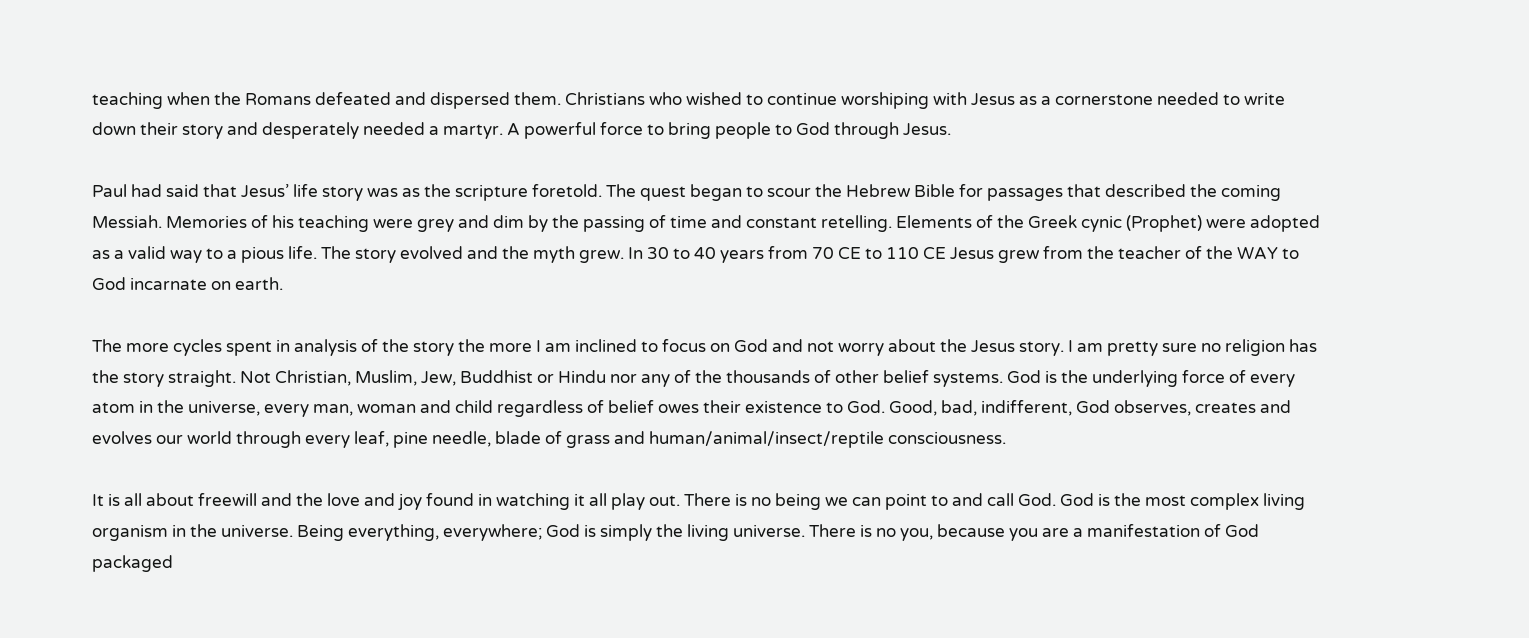teaching when the Romans defeated and dispersed them. Christians who wished to continue worshiping with Jesus as a cornerstone needed to write down their story and desperately needed a martyr. A powerful force to bring people to God through Jesus.

Paul had said that Jesus’ life story was as the scripture foretold. The quest began to scour the Hebrew Bible for passages that described the coming Messiah. Memories of his teaching were grey and dim by the passing of time and constant retelling. Elements of the Greek cynic (Prophet) were adopted as a valid way to a pious life. The story evolved and the myth grew. In 30 to 40 years from 70 CE to 110 CE Jesus grew from the teacher of the WAY to God incarnate on earth.

The more cycles spent in analysis of the story the more I am inclined to focus on God and not worry about the Jesus story. I am pretty sure no religion has the story straight. Not Christian, Muslim, Jew, Buddhist or Hindu nor any of the thousands of other belief systems. God is the underlying force of every atom in the universe, every man, woman and child regardless of belief owes their existence to God. Good, bad, indifferent, God observes, creates and evolves our world through every leaf, pine needle, blade of grass and human/animal/insect/reptile consciousness.

It is all about freewill and the love and joy found in watching it all play out. There is no being we can point to and call God. God is the most complex living organism in the universe. Being everything, everywhere; God is simply the living universe. There is no you, because you are a manifestation of God packaged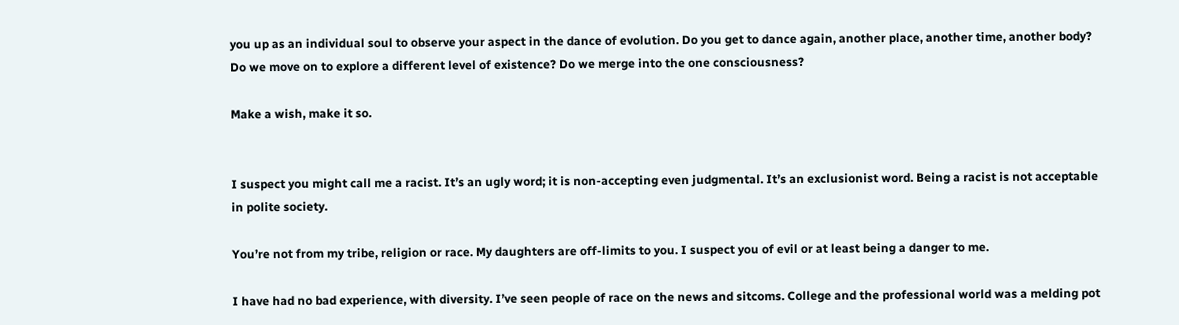you up as an individual soul to observe your aspect in the dance of evolution. Do you get to dance again, another place, another time, another body? Do we move on to explore a different level of existence? Do we merge into the one consciousness?

Make a wish, make it so.


I suspect you might call me a racist. It’s an ugly word; it is non-accepting even judgmental. It’s an exclusionist word. Being a racist is not acceptable in polite society.

You’re not from my tribe, religion or race. My daughters are off-limits to you. I suspect you of evil or at least being a danger to me.

I have had no bad experience, with diversity. I’ve seen people of race on the news and sitcoms. College and the professional world was a melding pot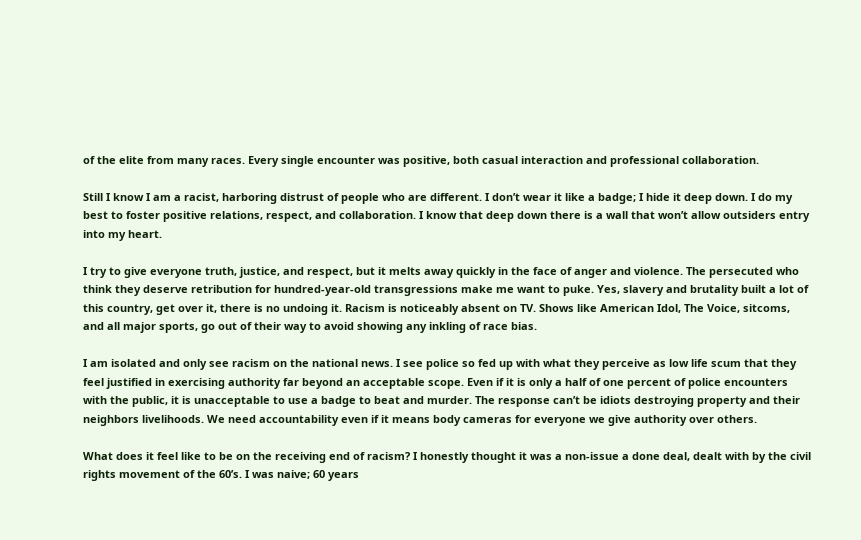of the elite from many races. Every single encounter was positive, both casual interaction and professional collaboration.

Still I know I am a racist, harboring distrust of people who are different. I don’t wear it like a badge; I hide it deep down. I do my best to foster positive relations, respect, and collaboration. I know that deep down there is a wall that won’t allow outsiders entry into my heart.

I try to give everyone truth, justice, and respect, but it melts away quickly in the face of anger and violence. The persecuted who think they deserve retribution for hundred-year-old transgressions make me want to puke. Yes, slavery and brutality built a lot of this country, get over it, there is no undoing it. Racism is noticeably absent on TV. Shows like American Idol, The Voice, sitcoms, and all major sports, go out of their way to avoid showing any inkling of race bias.

I am isolated and only see racism on the national news. I see police so fed up with what they perceive as low life scum that they feel justified in exercising authority far beyond an acceptable scope. Even if it is only a half of one percent of police encounters with the public, it is unacceptable to use a badge to beat and murder. The response can’t be idiots destroying property and their neighbors livelihoods. We need accountability even if it means body cameras for everyone we give authority over others.

What does it feel like to be on the receiving end of racism? I honestly thought it was a non-issue a done deal, dealt with by the civil rights movement of the 60’s. I was naive; 60 years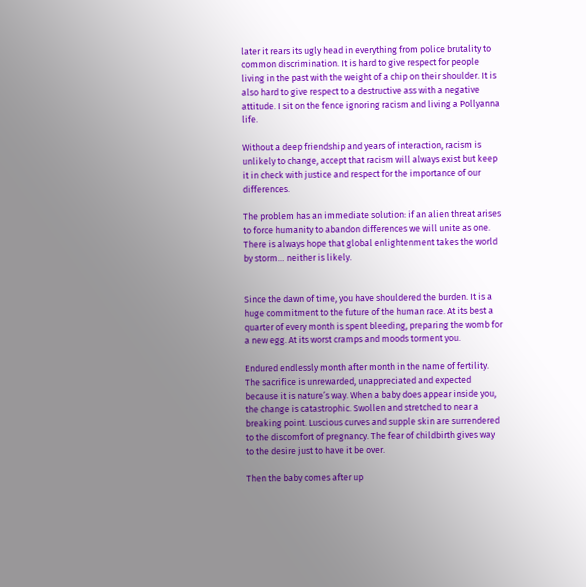later it rears its ugly head in everything from police brutality to common discrimination. It is hard to give respect for people living in the past with the weight of a chip on their shoulder. It is also hard to give respect to a destructive ass with a negative attitude. I sit on the fence ignoring racism and living a Pollyanna life.

Without a deep friendship and years of interaction, racism is unlikely to change, accept that racism will always exist but keep it in check with justice and respect for the importance of our differences.

The problem has an immediate solution: if an alien threat arises to force humanity to abandon differences we will unite as one. There is always hope that global enlightenment takes the world by storm… neither is likely.


Since the dawn of time, you have shouldered the burden. It is a huge commitment to the future of the human race. At its best a quarter of every month is spent bleeding, preparing the womb for a new egg. At its worst cramps and moods torment you.

Endured endlessly month after month in the name of fertility. The sacrifice is unrewarded, unappreciated and expected because it is nature’s way. When a baby does appear inside you, the change is catastrophic. Swollen and stretched to near a breaking point. Luscious curves and supple skin are surrendered to the discomfort of pregnancy. The fear of childbirth gives way to the desire just to have it be over.

Then the baby comes after up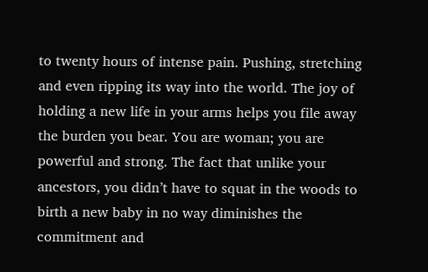to twenty hours of intense pain. Pushing, stretching and even ripping its way into the world. The joy of holding a new life in your arms helps you file away the burden you bear. You are woman; you are powerful and strong. The fact that unlike your ancestors, you didn’t have to squat in the woods to birth a new baby in no way diminishes the commitment and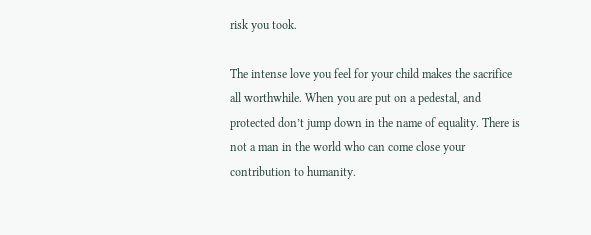risk you took.

The intense love you feel for your child makes the sacrifice all worthwhile. When you are put on a pedestal, and protected don’t jump down in the name of equality. There is not a man in the world who can come close your contribution to humanity.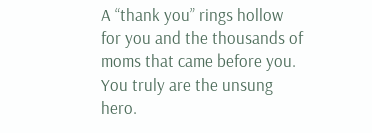A “thank you” rings hollow for you and the thousands of moms that came before you. You truly are the unsung hero.